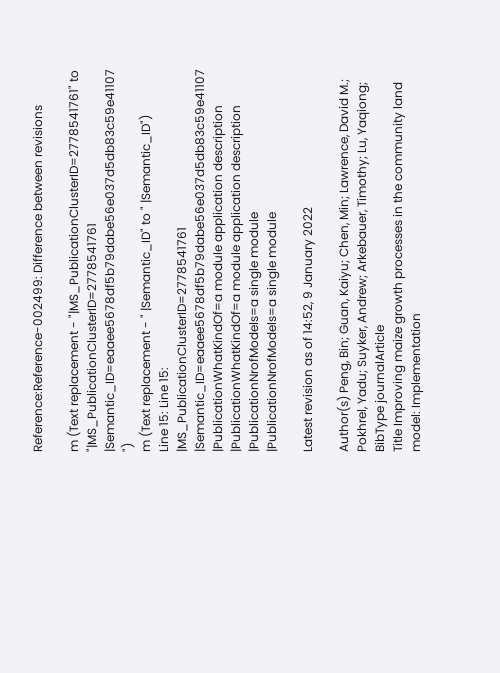Reference:Reference-002499: Difference between revisions

m (Text replacement - "|MS_PublicationClusterID=2778541761" to "|MS_PublicationClusterID=2778541761 |Semantic_ID=eaaee5678df5b79dabe56e037d5db83c59e41107 ")
m (Text replacement - " |Semantic_ID" to " |Semantic_ID")
Line 15: Line 15:
|MS_PublicationClusterID=2778541761 |Semantic_ID=eaaee5678df5b79dabe56e037d5db83c59e41107
|PublicationWhatKindOf=a module application description
|PublicationWhatKindOf=a module application description
|PublicationNrofModels=a single module
|PublicationNrofModels=a single module

Latest revision as of 14:52, 9 January 2022

Author(s) Peng, Bin; Guan, Kaiyu; Chen, Min; Lawrence, David M.; Pokhrel, Yadu; Suyker, Andrew; Arkebauer, Timothy; Lu, Yaqiong;
BibType journalArticle
Title Improving maize growth processes in the community land model: Implementation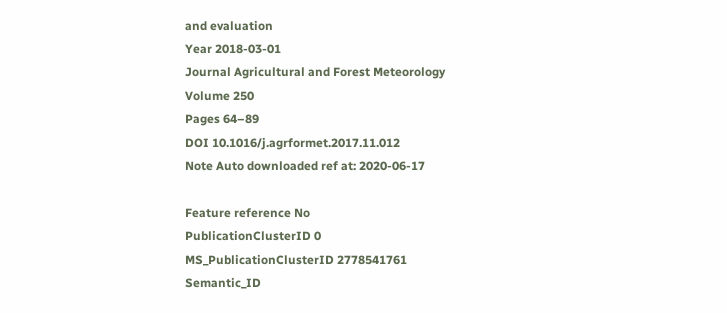and evaluation
Year 2018-03-01
Journal Agricultural and Forest Meteorology
Volume 250
Pages 64–89
DOI 10.1016/j.agrformet.2017.11.012
Note Auto downloaded ref at: 2020-06-17

Feature reference No
PublicationClusterID 0
MS_PublicationClusterID 2778541761
Semantic_ID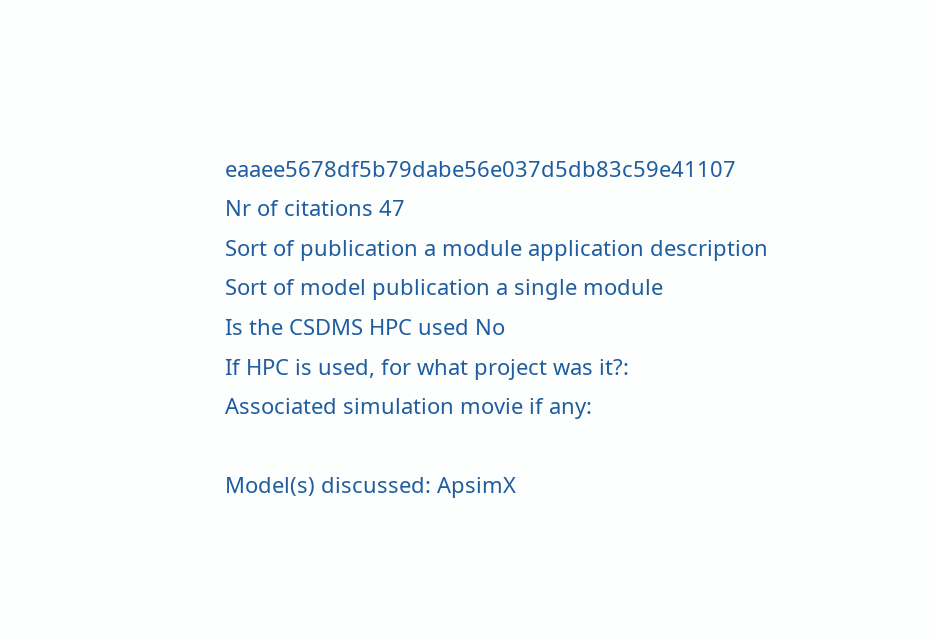eaaee5678df5b79dabe56e037d5db83c59e41107
Nr of citations 47
Sort of publication a module application description
Sort of model publication a single module
Is the CSDMS HPC used No
If HPC is used, for what project was it?:
Associated simulation movie if any:

Model(s) discussed: ApsimX